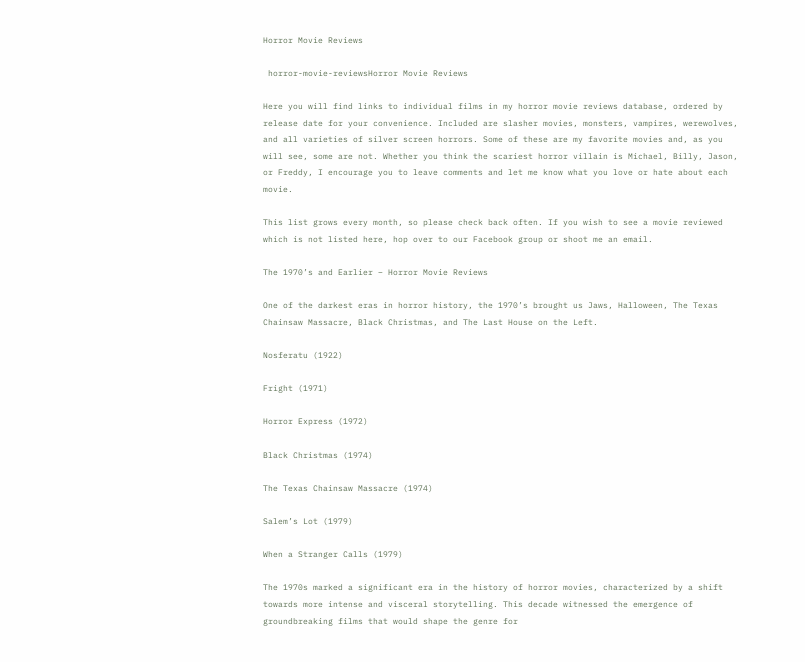Horror Movie Reviews

 horror-movie-reviewsHorror Movie Reviews

Here you will find links to individual films in my horror movie reviews database, ordered by release date for your convenience. Included are slasher movies, monsters, vampires, werewolves, and all varieties of silver screen horrors. Some of these are my favorite movies and, as you will see, some are not. Whether you think the scariest horror villain is Michael, Billy, Jason, or Freddy, I encourage you to leave comments and let me know what you love or hate about each movie.

This list grows every month, so please check back often. If you wish to see a movie reviewed which is not listed here, hop over to our Facebook group or shoot me an email.

The 1970’s and Earlier – Horror Movie Reviews

One of the darkest eras in horror history, the 1970’s brought us Jaws, Halloween, The Texas Chainsaw Massacre, Black Christmas, and The Last House on the Left.

Nosferatu (1922)

Fright (1971)

Horror Express (1972)

Black Christmas (1974)

The Texas Chainsaw Massacre (1974)

Salem’s Lot (1979)

When a Stranger Calls (1979)

The 1970s marked a significant era in the history of horror movies, characterized by a shift towards more intense and visceral storytelling. This decade witnessed the emergence of groundbreaking films that would shape the genre for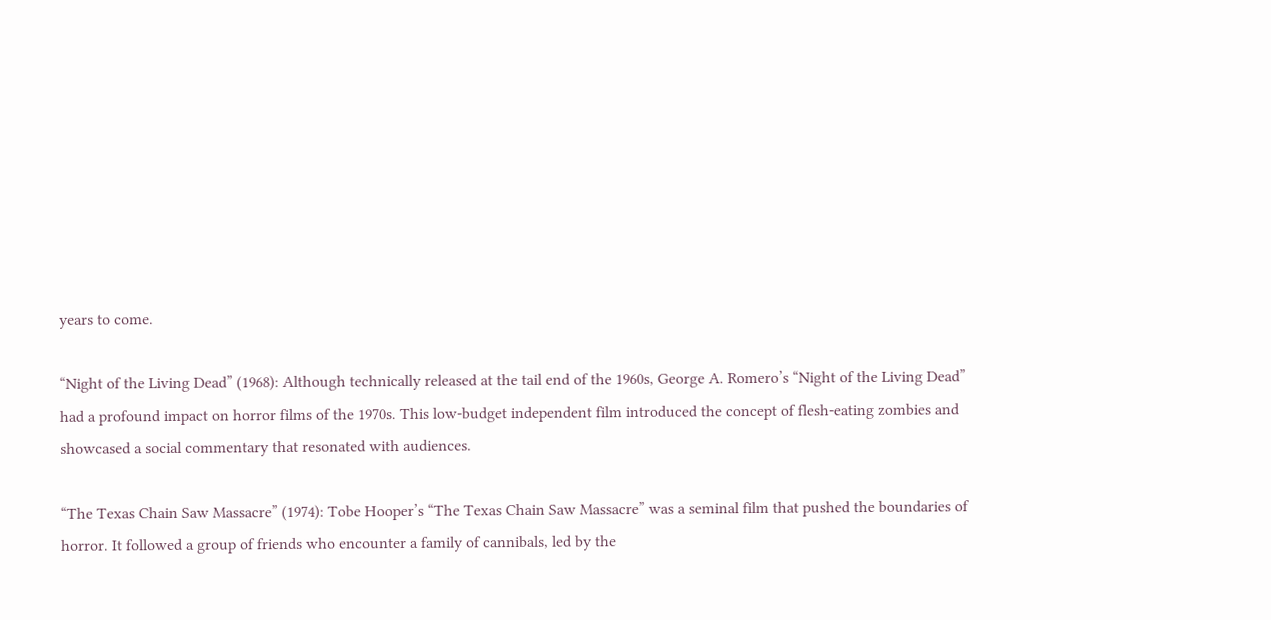years to come.

“Night of the Living Dead” (1968): Although technically released at the tail end of the 1960s, George A. Romero’s “Night of the Living Dead” had a profound impact on horror films of the 1970s. This low-budget independent film introduced the concept of flesh-eating zombies and showcased a social commentary that resonated with audiences.

“The Texas Chain Saw Massacre” (1974): Tobe Hooper’s “The Texas Chain Saw Massacre” was a seminal film that pushed the boundaries of horror. It followed a group of friends who encounter a family of cannibals, led by the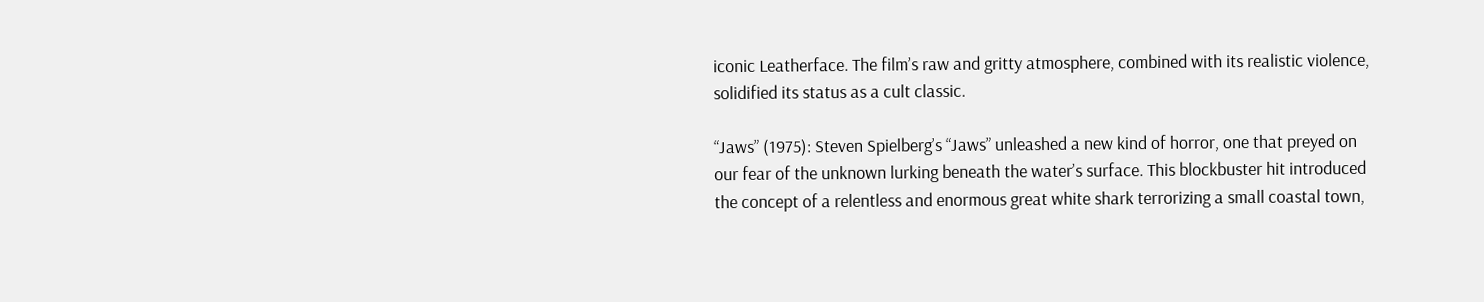iconic Leatherface. The film’s raw and gritty atmosphere, combined with its realistic violence, solidified its status as a cult classic.

“Jaws” (1975): Steven Spielberg’s “Jaws” unleashed a new kind of horror, one that preyed on our fear of the unknown lurking beneath the water’s surface. This blockbuster hit introduced the concept of a relentless and enormous great white shark terrorizing a small coastal town,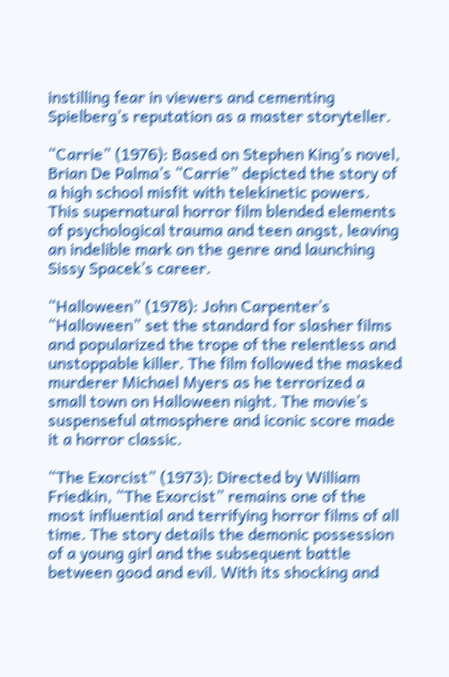instilling fear in viewers and cementing Spielberg’s reputation as a master storyteller.

“Carrie” (1976): Based on Stephen King’s novel, Brian De Palma’s “Carrie” depicted the story of a high school misfit with telekinetic powers. This supernatural horror film blended elements of psychological trauma and teen angst, leaving an indelible mark on the genre and launching Sissy Spacek’s career.

“Halloween” (1978): John Carpenter’s “Halloween” set the standard for slasher films and popularized the trope of the relentless and unstoppable killer. The film followed the masked murderer Michael Myers as he terrorized a small town on Halloween night. The movie’s suspenseful atmosphere and iconic score made it a horror classic.

“The Exorcist” (1973): Directed by William Friedkin, “The Exorcist” remains one of the most influential and terrifying horror films of all time. The story details the demonic possession of a young girl and the subsequent battle between good and evil. With its shocking and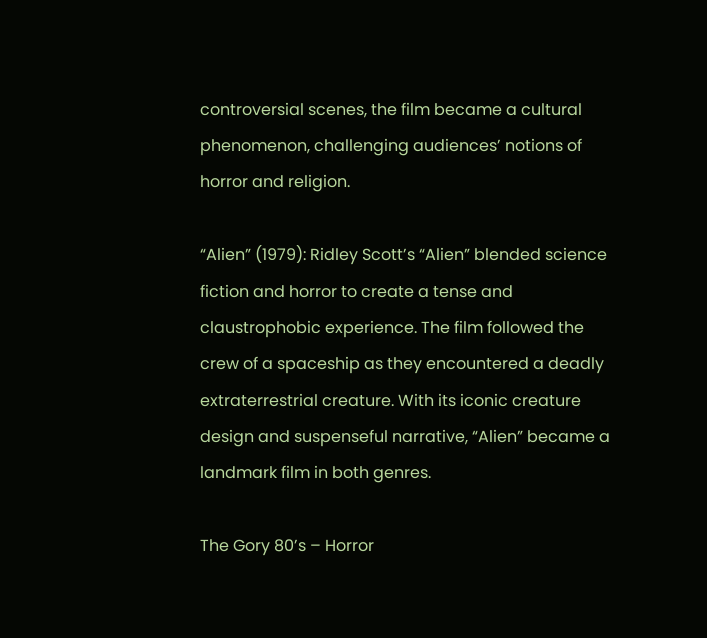controversial scenes, the film became a cultural phenomenon, challenging audiences’ notions of horror and religion.

“Alien” (1979): Ridley Scott’s “Alien” blended science fiction and horror to create a tense and claustrophobic experience. The film followed the crew of a spaceship as they encountered a deadly extraterrestrial creature. With its iconic creature design and suspenseful narrative, “Alien” became a landmark film in both genres.

The Gory 80’s – Horror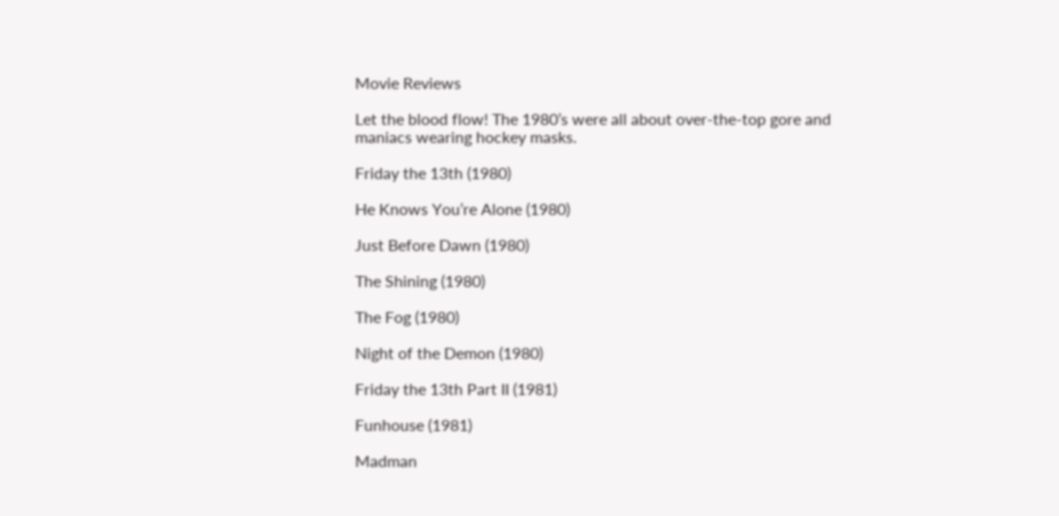Movie Reviews

Let the blood flow! The 1980’s were all about over-the-top gore and maniacs wearing hockey masks.

Friday the 13th (1980)

He Knows You’re Alone (1980)

Just Before Dawn (1980)

The Shining (1980)

The Fog (1980)

Night of the Demon (1980)

Friday the 13th Part II (1981)

Funhouse (1981)

Madman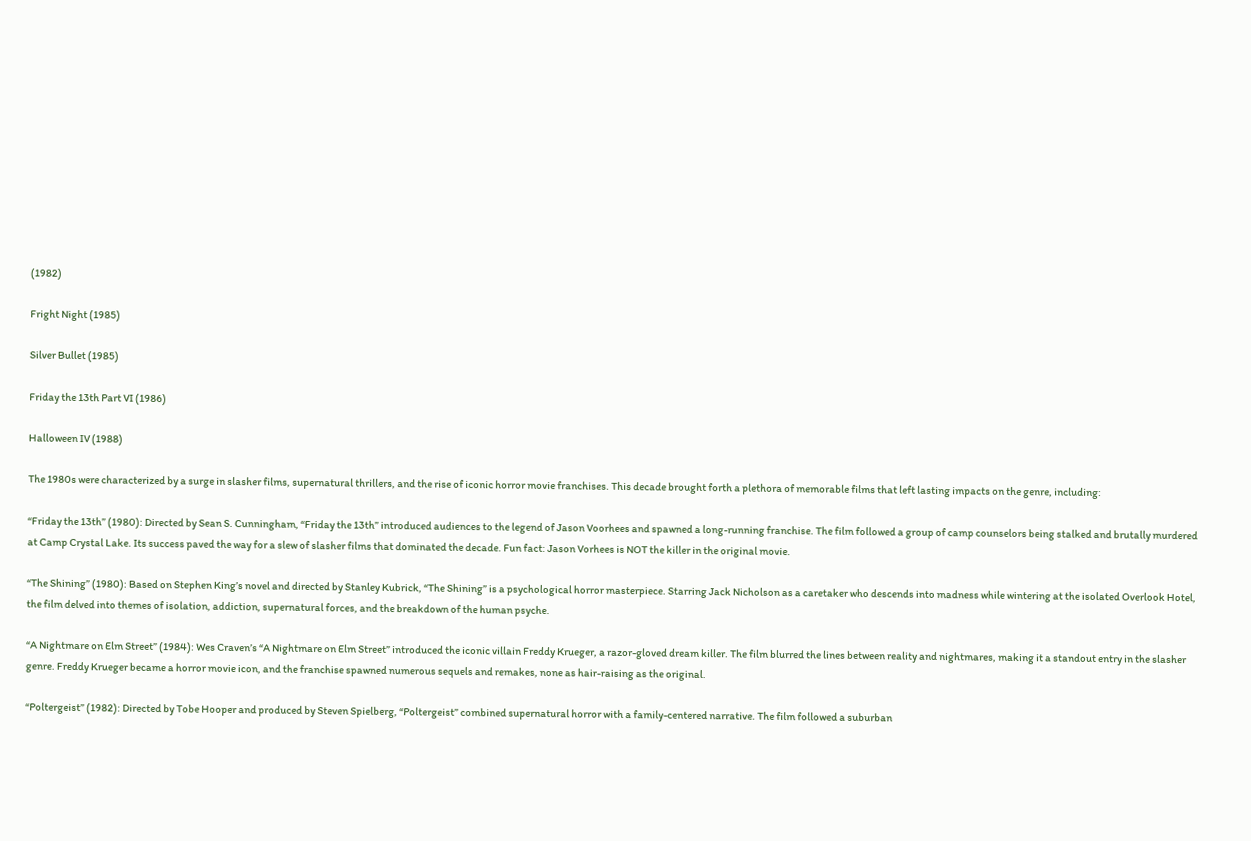(1982)

Fright Night (1985)

Silver Bullet (1985)

Friday the 13th Part VI (1986)

Halloween IV (1988)

The 1980s were characterized by a surge in slasher films, supernatural thrillers, and the rise of iconic horror movie franchises. This decade brought forth a plethora of memorable films that left lasting impacts on the genre, including:

“Friday the 13th” (1980): Directed by Sean S. Cunningham, “Friday the 13th” introduced audiences to the legend of Jason Voorhees and spawned a long-running franchise. The film followed a group of camp counselors being stalked and brutally murdered at Camp Crystal Lake. Its success paved the way for a slew of slasher films that dominated the decade. Fun fact: Jason Vorhees is NOT the killer in the original movie.

“The Shining” (1980): Based on Stephen King’s novel and directed by Stanley Kubrick, “The Shining” is a psychological horror masterpiece. Starring Jack Nicholson as a caretaker who descends into madness while wintering at the isolated Overlook Hotel, the film delved into themes of isolation, addiction, supernatural forces, and the breakdown of the human psyche.

“A Nightmare on Elm Street” (1984): Wes Craven’s “A Nightmare on Elm Street” introduced the iconic villain Freddy Krueger, a razor-gloved dream killer. The film blurred the lines between reality and nightmares, making it a standout entry in the slasher genre. Freddy Krueger became a horror movie icon, and the franchise spawned numerous sequels and remakes, none as hair-raising as the original.

“Poltergeist” (1982): Directed by Tobe Hooper and produced by Steven Spielberg, “Poltergeist” combined supernatural horror with a family-centered narrative. The film followed a suburban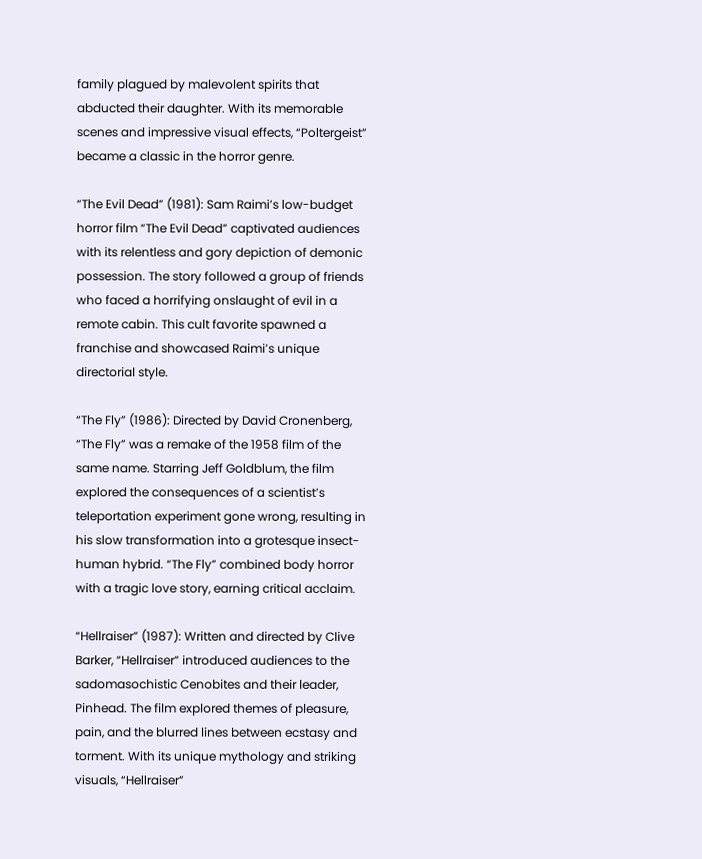family plagued by malevolent spirits that abducted their daughter. With its memorable scenes and impressive visual effects, “Poltergeist” became a classic in the horror genre.

“The Evil Dead” (1981): Sam Raimi’s low-budget horror film “The Evil Dead” captivated audiences with its relentless and gory depiction of demonic possession. The story followed a group of friends who faced a horrifying onslaught of evil in a remote cabin. This cult favorite spawned a franchise and showcased Raimi’s unique directorial style.

“The Fly” (1986): Directed by David Cronenberg, “The Fly” was a remake of the 1958 film of the same name. Starring Jeff Goldblum, the film explored the consequences of a scientist’s teleportation experiment gone wrong, resulting in his slow transformation into a grotesque insect-human hybrid. “The Fly” combined body horror with a tragic love story, earning critical acclaim.

“Hellraiser” (1987): Written and directed by Clive Barker, “Hellraiser” introduced audiences to the sadomasochistic Cenobites and their leader, Pinhead. The film explored themes of pleasure, pain, and the blurred lines between ecstasy and torment. With its unique mythology and striking visuals, “Hellraiser”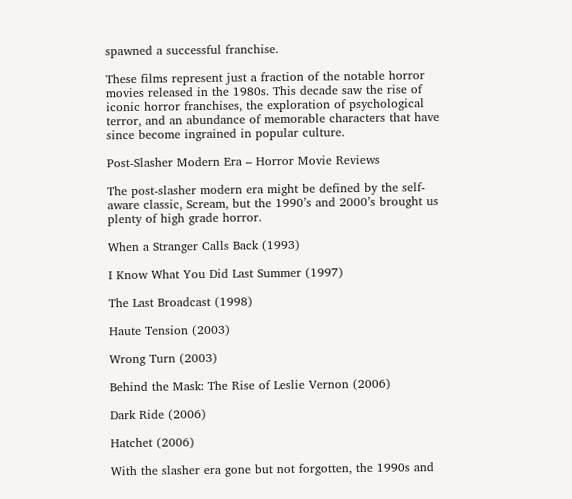spawned a successful franchise.

These films represent just a fraction of the notable horror movies released in the 1980s. This decade saw the rise of iconic horror franchises, the exploration of psychological terror, and an abundance of memorable characters that have since become ingrained in popular culture.

Post-Slasher Modern Era – Horror Movie Reviews

The post-slasher modern era might be defined by the self-aware classic, Scream, but the 1990’s and 2000’s brought us plenty of high grade horror.

When a Stranger Calls Back (1993)

I Know What You Did Last Summer (1997)

The Last Broadcast (1998)

Haute Tension (2003)

Wrong Turn (2003)

Behind the Mask: The Rise of Leslie Vernon (2006)

Dark Ride (2006)

Hatchet (2006)

With the slasher era gone but not forgotten, the 1990s and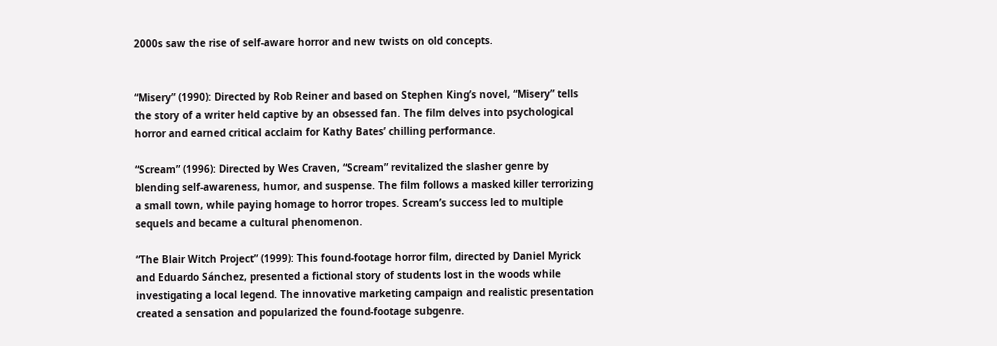2000s saw the rise of self-aware horror and new twists on old concepts.


“Misery” (1990): Directed by Rob Reiner and based on Stephen King’s novel, “Misery” tells the story of a writer held captive by an obsessed fan. The film delves into psychological horror and earned critical acclaim for Kathy Bates’ chilling performance.

“Scream” (1996): Directed by Wes Craven, “Scream” revitalized the slasher genre by blending self-awareness, humor, and suspense. The film follows a masked killer terrorizing a small town, while paying homage to horror tropes. Scream’s success led to multiple sequels and became a cultural phenomenon.

“The Blair Witch Project” (1999): This found-footage horror film, directed by Daniel Myrick and Eduardo Sánchez, presented a fictional story of students lost in the woods while investigating a local legend. The innovative marketing campaign and realistic presentation created a sensation and popularized the found-footage subgenre.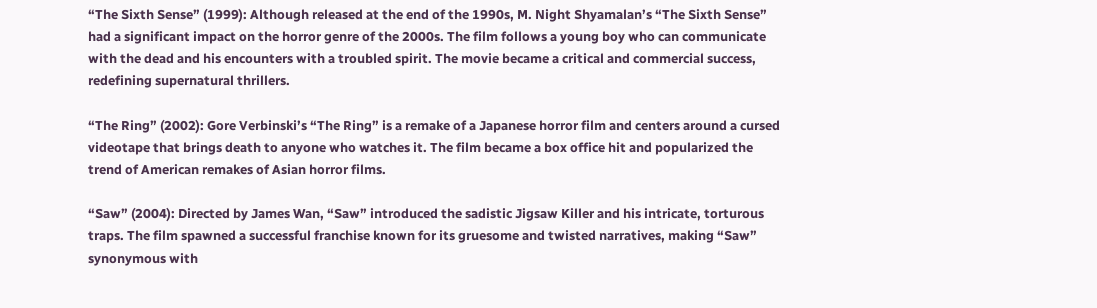“The Sixth Sense” (1999): Although released at the end of the 1990s, M. Night Shyamalan’s “The Sixth Sense” had a significant impact on the horror genre of the 2000s. The film follows a young boy who can communicate with the dead and his encounters with a troubled spirit. The movie became a critical and commercial success, redefining supernatural thrillers.

“The Ring” (2002): Gore Verbinski’s “The Ring” is a remake of a Japanese horror film and centers around a cursed videotape that brings death to anyone who watches it. The film became a box office hit and popularized the trend of American remakes of Asian horror films.

“Saw” (2004): Directed by James Wan, “Saw” introduced the sadistic Jigsaw Killer and his intricate, torturous traps. The film spawned a successful franchise known for its gruesome and twisted narratives, making “Saw” synonymous with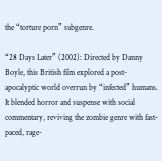the “torture porn” subgenre.

“28 Days Later” (2002): Directed by Danny Boyle, this British film explored a post-apocalyptic world overrun by “infected” humans. It blended horror and suspense with social commentary, reviving the zombie genre with fast-paced, rage-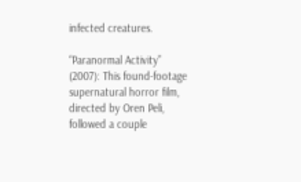infected creatures.

“Paranormal Activity” (2007): This found-footage supernatural horror film, directed by Oren Peli, followed a couple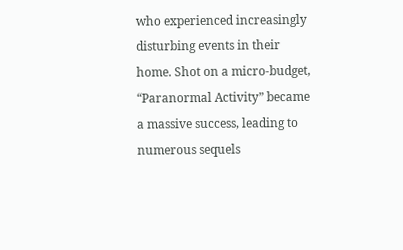who experienced increasingly disturbing events in their home. Shot on a micro-budget, “Paranormal Activity” became a massive success, leading to numerous sequels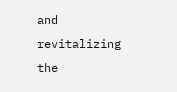and revitalizing the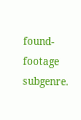found-footage subgenre.